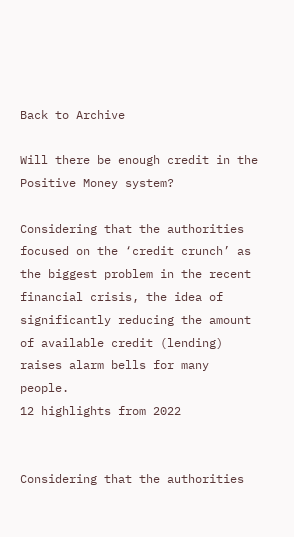Back to Archive

Will there be enough credit in the Positive Money system?

Considering that the authorities focused on the ‘credit crunch’ as the biggest problem in the recent financial crisis, the idea of significantly reducing the amount of available credit (lending) raises alarm bells for many people.
12 highlights from 2022


Considering that the authorities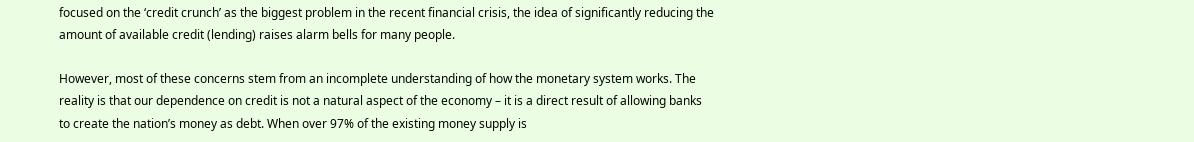focused on the ‘credit crunch’ as the biggest problem in the recent financial crisis, the idea of significantly reducing the amount of available credit (lending) raises alarm bells for many people.

However, most of these concerns stem from an incomplete understanding of how the monetary system works. The reality is that our dependence on credit is not a natural aspect of the economy – it is a direct result of allowing banks to create the nation’s money as debt. When over 97% of the existing money supply is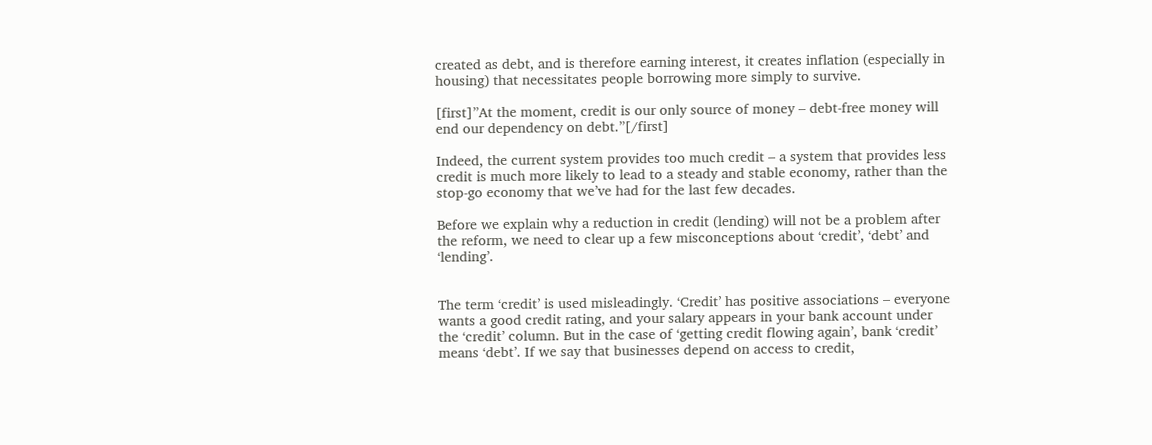created as debt, and is therefore earning interest, it creates inflation (especially in housing) that necessitates people borrowing more simply to survive.

[first]”At the moment, credit is our only source of money – debt-free money will end our dependency on debt.”[/first]

Indeed, the current system provides too much credit – a system that provides less credit is much more likely to lead to a steady and stable economy, rather than the stop-go economy that we’ve had for the last few decades.

Before we explain why a reduction in credit (lending) will not be a problem after the reform, we need to clear up a few misconceptions about ‘credit’, ‘debt’ and ‘lending’.


The term ‘credit’ is used misleadingly. ‘Credit’ has positive associations – everyone wants a good credit rating, and your salary appears in your bank account under the ‘credit’ column. But in the case of ‘getting credit flowing again’, bank ‘credit’ means ‘debt’. If we say that businesses depend on access to credit,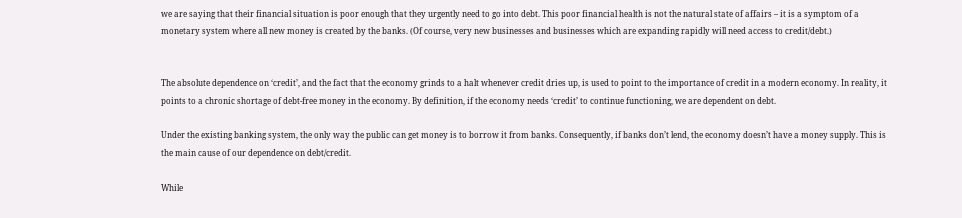we are saying that their financial situation is poor enough that they urgently need to go into debt. This poor financial health is not the natural state of affairs – it is a symptom of a monetary system where all new money is created by the banks. (Of course, very new businesses and businesses which are expanding rapidly will need access to credit/debt.)


The absolute dependence on ‘credit’, and the fact that the economy grinds to a halt whenever credit dries up, is used to point to the importance of credit in a modern economy. In reality, it points to a chronic shortage of debt-free money in the economy. By definition, if the economy needs ‘credit’ to continue functioning, we are dependent on debt.

Under the existing banking system, the only way the public can get money is to borrow it from banks. Consequently, if banks don’t lend, the economy doesn’t have a money supply. This is the main cause of our dependence on debt/credit.

While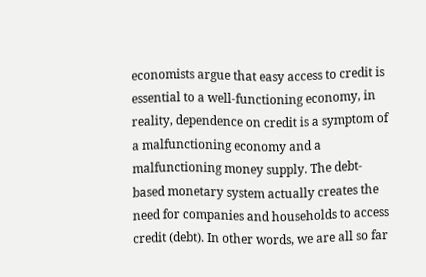economists argue that easy access to credit is essential to a well-functioning economy, in reality, dependence on credit is a symptom of a malfunctioning economy and a malfunctioning money supply. The debt-based monetary system actually creates the need for companies and households to access credit (debt). In other words, we are all so far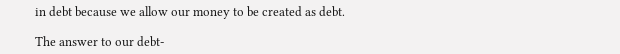in debt because we allow our money to be created as debt.

The answer to our debt-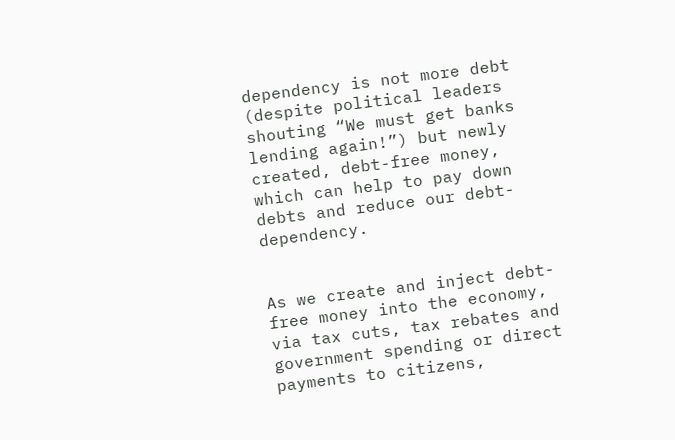dependency is not more debt (despite political leaders shouting “We must get banks lending again!”) but newly created, debt-free money, which can help to pay down debts and reduce our debt-dependency.


As we create and inject debt-free money into the economy, via tax cuts, tax rebates and government spending or direct payments to citizens,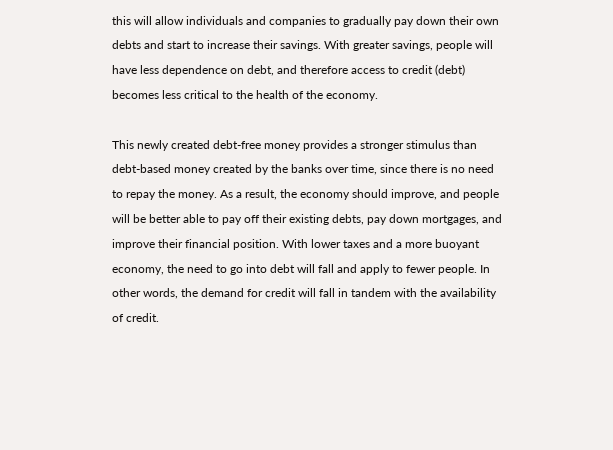this will allow individuals and companies to gradually pay down their own debts and start to increase their savings. With greater savings, people will have less dependence on debt, and therefore access to credit (debt) becomes less critical to the health of the economy.

This newly created debt-free money provides a stronger stimulus than debt-based money created by the banks over time, since there is no need to repay the money. As a result, the economy should improve, and people will be better able to pay off their existing debts, pay down mortgages, and improve their financial position. With lower taxes and a more buoyant economy, the need to go into debt will fall and apply to fewer people. In other words, the demand for credit will fall in tandem with the availability of credit.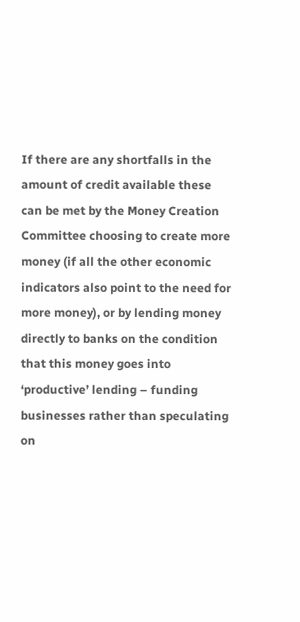If there are any shortfalls in the amount of credit available these can be met by the Money Creation Committee choosing to create more money (if all the other economic indicators also point to the need for more money), or by lending money directly to banks on the condition that this money goes into ‘productive’ lending – funding businesses rather than speculating on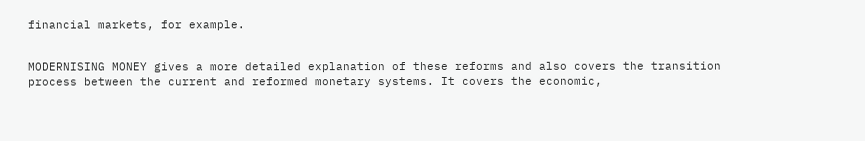financial markets, for example.


MODERNISING MONEY gives a more detailed explanation of these reforms and also covers the transition process between the current and reformed monetary systems. It covers the economic,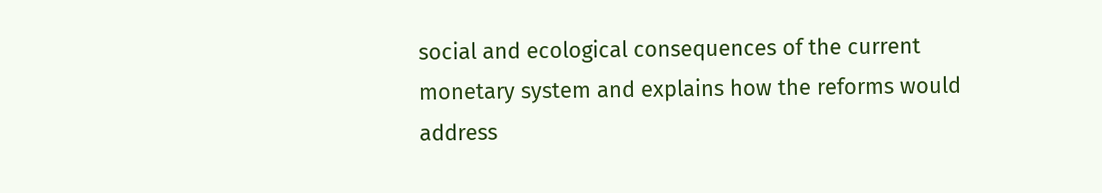social and ecological consequences of the current monetary system and explains how the reforms would address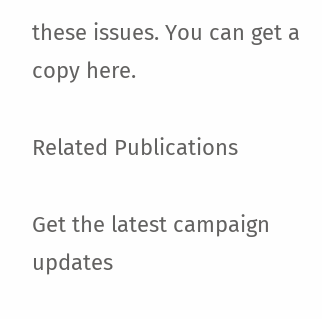these issues. You can get a copy here.

Related Publications

Get the latest campaign updates